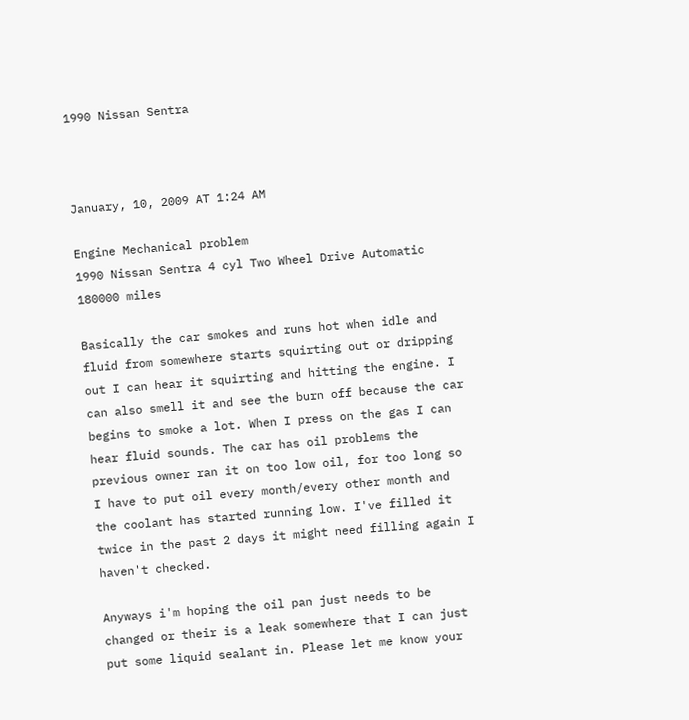1990 Nissan Sentra



January, 10, 2009 AT 1:24 AM

Engine Mechanical problem
1990 Nissan Sentra 4 cyl Two Wheel Drive Automatic 180000 miles

Basically the car smokes and runs hot when idle and fluid from somewhere starts squirting out or dripping out I can hear it squirting and hitting the engine. I can also smell it and see the burn off because the car begins to smoke a lot. When I press on the gas I can hear fluid sounds. The car has oil problems the previous owner ran it on too low oil, for too long so I have to put oil every month/every other month and the coolant has started running low. I've filled it twice in the past 2 days it might need filling again I haven't checked.

Anyways i'm hoping the oil pan just needs to be changed or their is a leak somewhere that I can just put some liquid sealant in. Please let me know your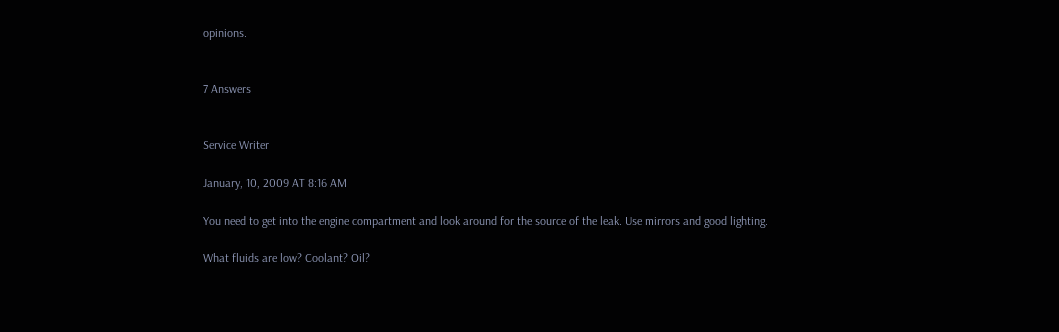opinions.


7 Answers


Service Writer

January, 10, 2009 AT 8:16 AM

You need to get into the engine compartment and look around for the source of the leak. Use mirrors and good lighting.

What fluids are low? Coolant? Oil?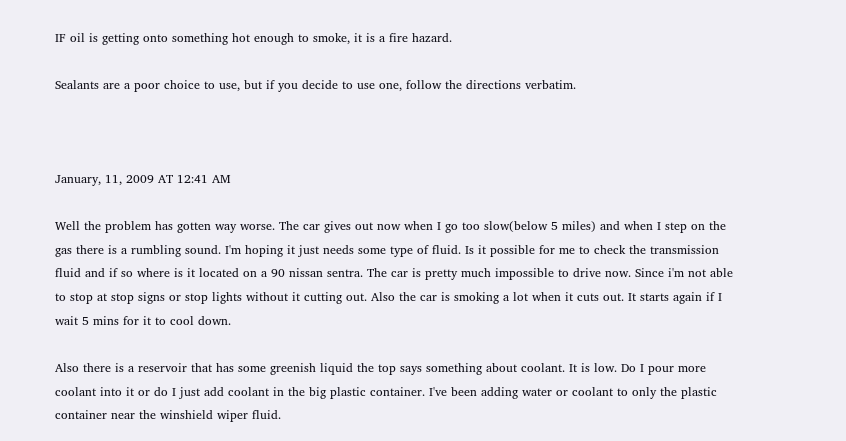IF oil is getting onto something hot enough to smoke, it is a fire hazard.

Sealants are a poor choice to use, but if you decide to use one, follow the directions verbatim.



January, 11, 2009 AT 12:41 AM

Well the problem has gotten way worse. The car gives out now when I go too slow(below 5 miles) and when I step on the gas there is a rumbling sound. I'm hoping it just needs some type of fluid. Is it possible for me to check the transmission fluid and if so where is it located on a 90 nissan sentra. The car is pretty much impossible to drive now. Since i'm not able to stop at stop signs or stop lights without it cutting out. Also the car is smoking a lot when it cuts out. It starts again if I wait 5 mins for it to cool down.

Also there is a reservoir that has some greenish liquid the top says something about coolant. It is low. Do I pour more coolant into it or do I just add coolant in the big plastic container. I've been adding water or coolant to only the plastic container near the winshield wiper fluid.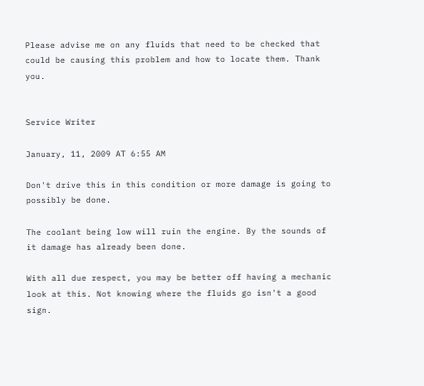Please advise me on any fluids that need to be checked that could be causing this problem and how to locate them. Thank you.


Service Writer

January, 11, 2009 AT 6:55 AM

Don't drive this in this condition or more damage is going to possibly be done.

The coolant being low will ruin the engine. By the sounds of it damage has already been done.

With all due respect, you may be better off having a mechanic look at this. Not knowing where the fluids go isn't a good sign.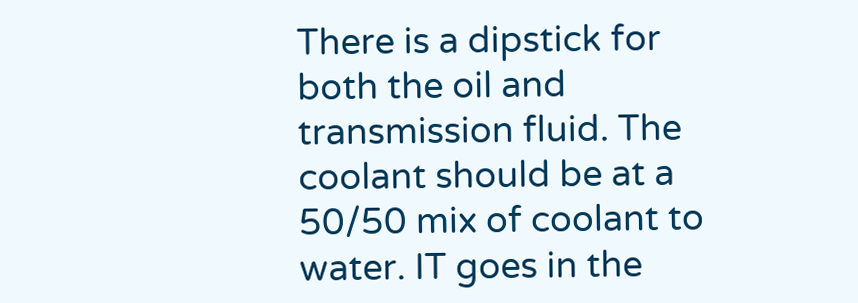There is a dipstick for both the oil and transmission fluid. The coolant should be at a 50/50 mix of coolant to water. IT goes in the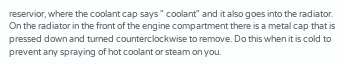reservior, where the coolant cap says " coolant" and it also goes into the radiator. On the radiator in the front of the engine compartment there is a metal cap that is pressed down and turned counterclockwise to remove. Do this when it is cold to prevent any spraying of hot coolant or steam on you.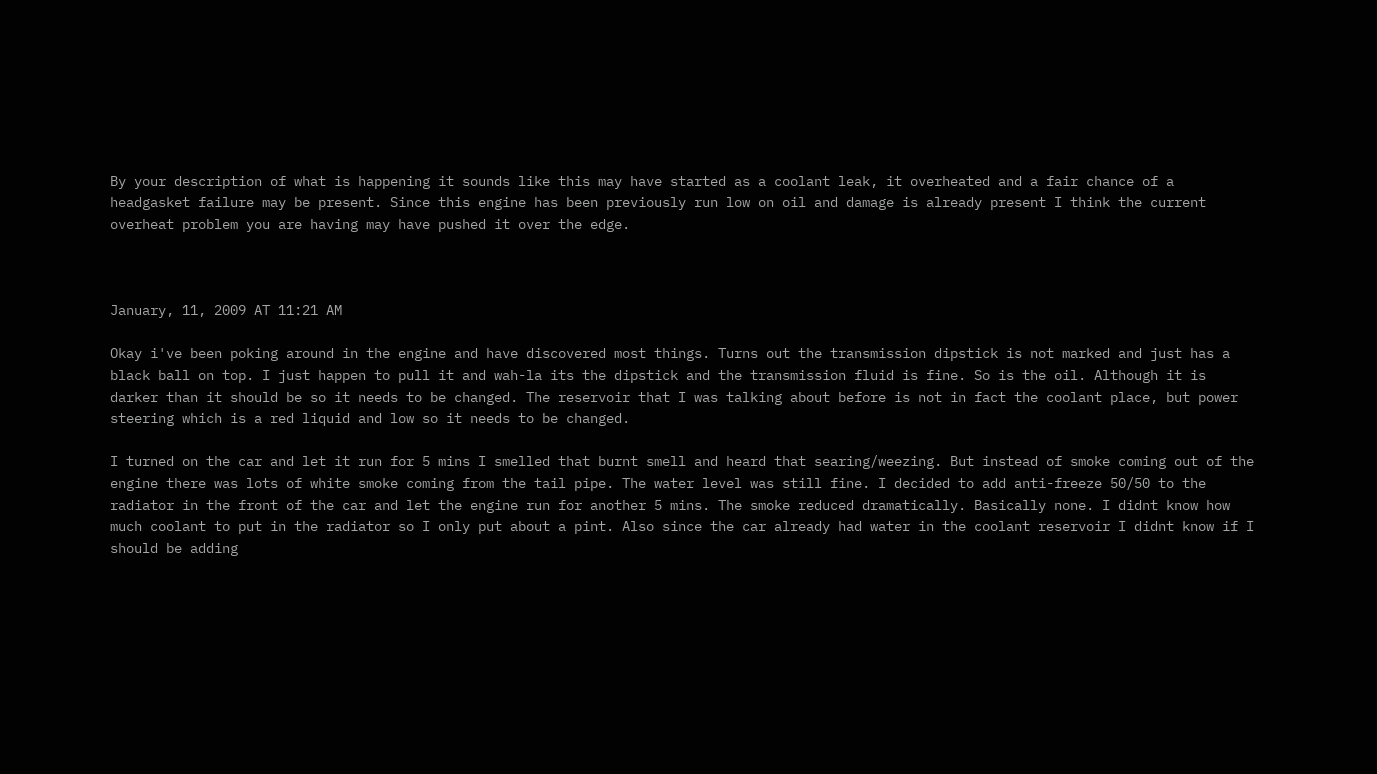By your description of what is happening it sounds like this may have started as a coolant leak, it overheated and a fair chance of a headgasket failure may be present. Since this engine has been previously run low on oil and damage is already present I think the current overheat problem you are having may have pushed it over the edge.



January, 11, 2009 AT 11:21 AM

Okay i've been poking around in the engine and have discovered most things. Turns out the transmission dipstick is not marked and just has a black ball on top. I just happen to pull it and wah-la its the dipstick and the transmission fluid is fine. So is the oil. Although it is darker than it should be so it needs to be changed. The reservoir that I was talking about before is not in fact the coolant place, but power steering which is a red liquid and low so it needs to be changed.

I turned on the car and let it run for 5 mins I smelled that burnt smell and heard that searing/weezing. But instead of smoke coming out of the engine there was lots of white smoke coming from the tail pipe. The water level was still fine. I decided to add anti-freeze 50/50 to the radiator in the front of the car and let the engine run for another 5 mins. The smoke reduced dramatically. Basically none. I didnt know how much coolant to put in the radiator so I only put about a pint. Also since the car already had water in the coolant reservoir I didnt know if I should be adding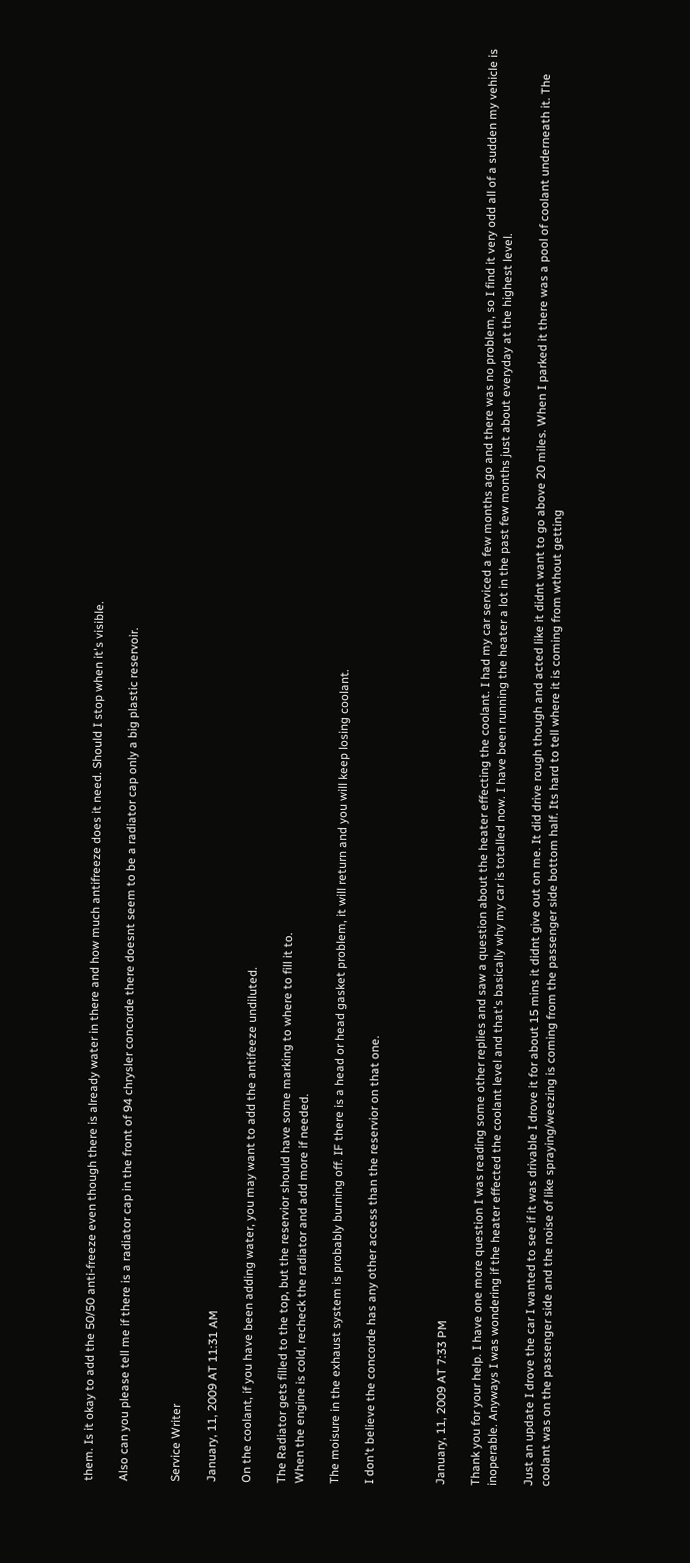them. Is it okay to add the 50/50 anti-freeze even though there is already water in there and how much antifreeze does it need. Should I stop when it's visible.

Also can you please tell me if there is a radiator cap in the front of 94 chrysler concorde there doesnt seem to be a radiator cap only a big plastic reservoir.


Service Writer

January, 11, 2009 AT 11:31 AM

On the coolant, if you have been adding water, you may want to add the antifeeze undiluted.

The Radiator gets filled to the top, but the reservior should have some marking to where to fill it to.
When the engine is cold, recheck the radiator and add more if needed.

The moisure in the exhaust system is probably burning off. IF there is a head or head gasket problem, it will return and you will keep losing coolant.

I don't believe the concorde has any other access than the reservior on that one.



January, 11, 2009 AT 7:33 PM

Thank you for your help. I have one more question I was reading some other replies and saw a question about the heater effecting the coolant. I had my car serviced a few months ago and there was no problem, so I find it very odd all of a sudden my vehicle is inoperable. Anyways I was wondering if the heater effected the coolant level and that's basically why my car is totalled now. I have been running the heater a lot in the past few months just about everyday at the highest level.

Just an update I drove the car I wanted to see if it was drivable I drove it for about 15 mins it didnt give out on me. It did drive rough though and acted like it didnt want to go above 20 miles. When I parked it there was a pool of coolant underneath it. The coolant was on the passenger side and the noise of like spraying/weezing is coming from the passenger side bottom half. Its hard to tell where it is coming from wthout getting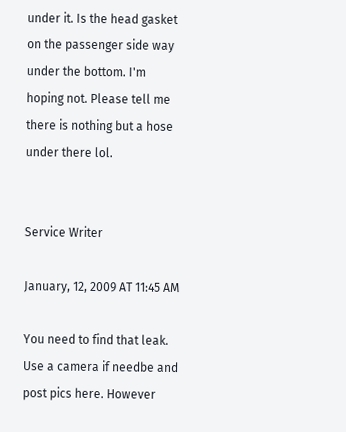under it. Is the head gasket on the passenger side way under the bottom. I'm hoping not. Please tell me there is nothing but a hose under there lol.


Service Writer

January, 12, 2009 AT 11:45 AM

You need to find that leak. Use a camera if needbe and post pics here. However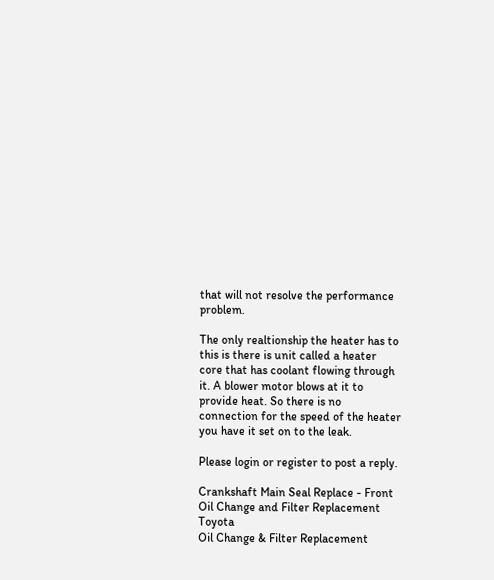that will not resolve the performance problem.

The only realtionship the heater has to this is there is unit called a heater core that has coolant flowing through it. A blower motor blows at it to provide heat. So there is no connection for the speed of the heater you have it set on to the leak.

Please login or register to post a reply.

Crankshaft Main Seal Replace - Front
Oil Change and Filter Replacement Toyota
Oil Change & Filter Replacement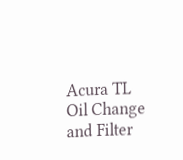Acura TL
Oil Change and Filter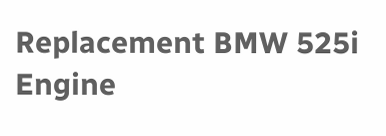Replacement BMW 525i
Engine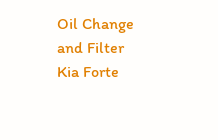Oil Change and Filter Kia Forte